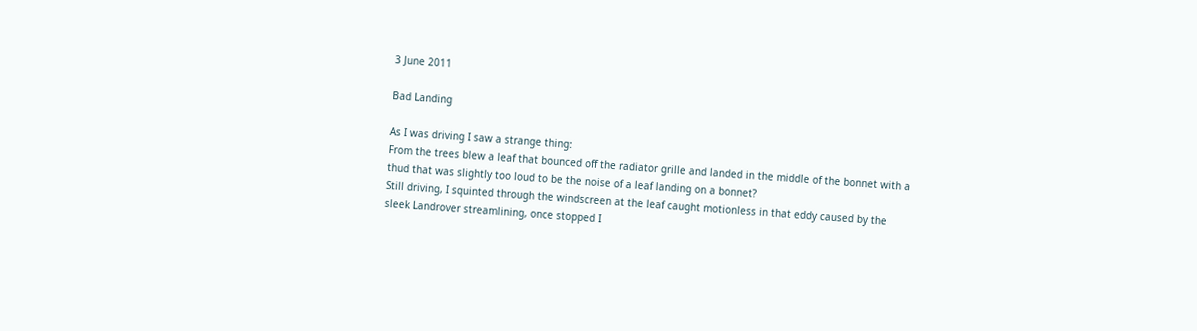3 June 2011

Bad Landing

As I was driving I saw a strange thing:
From the trees blew a leaf that bounced off the radiator grille and landed in the middle of the bonnet with a thud that was slightly too loud to be the noise of a leaf landing on a bonnet?
Still driving, I squinted through the windscreen at the leaf caught motionless in that eddy caused by the sleek Landrover streamlining, once stopped I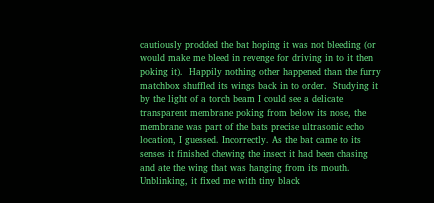cautiously prodded the bat hoping it was not bleeding (or would make me bleed in revenge for driving in to it then poking it).  Happily nothing other happened than the furry matchbox shuffled its wings back in to order.  Studying it by the light of a torch beam I could see a delicate transparent membrane poking from below its nose, the membrane was part of the bats precise ultrasonic echo location, I guessed. Incorrectly. As the bat came to its senses it finished chewing the insect it had been chasing and ate the wing that was hanging from its mouth.
Unblinking, it fixed me with tiny black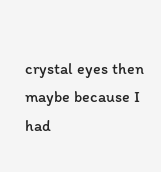crystal eyes then maybe because I had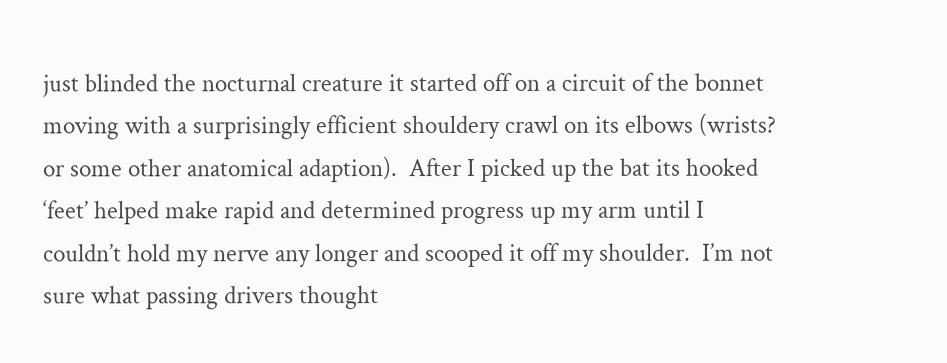just blinded the nocturnal creature it started off on a circuit of the bonnet moving with a surprisingly efficient shouldery crawl on its elbows (wrists? or some other anatomical adaption).  After I picked up the bat its hooked ‘feet’ helped make rapid and determined progress up my arm until I couldn’t hold my nerve any longer and scooped it off my shoulder.  I’m not sure what passing drivers thought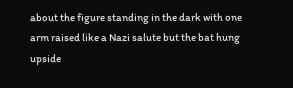about the figure standing in the dark with one arm raised like a Nazi salute but the bat hung upside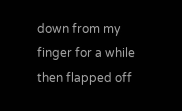down from my finger for a while then flapped off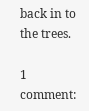back in to the trees.

1 comment: